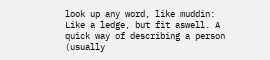look up any word, like muddin:
Like a ledge, but fit aswell. A quick way of describing a person (usually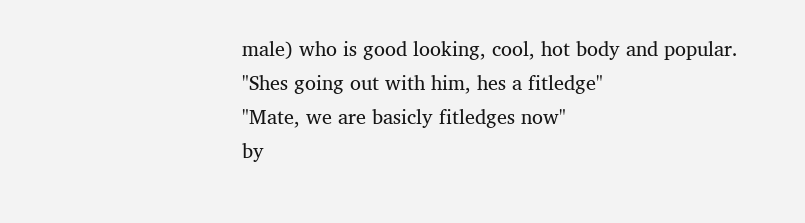male) who is good looking, cool, hot body and popular.
"Shes going out with him, hes a fitledge"
"Mate, we are basicly fitledges now"
by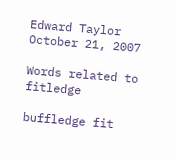Edward Taylor October 21, 2007

Words related to fitledge

buffledge fit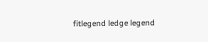fitlegend ledge legend